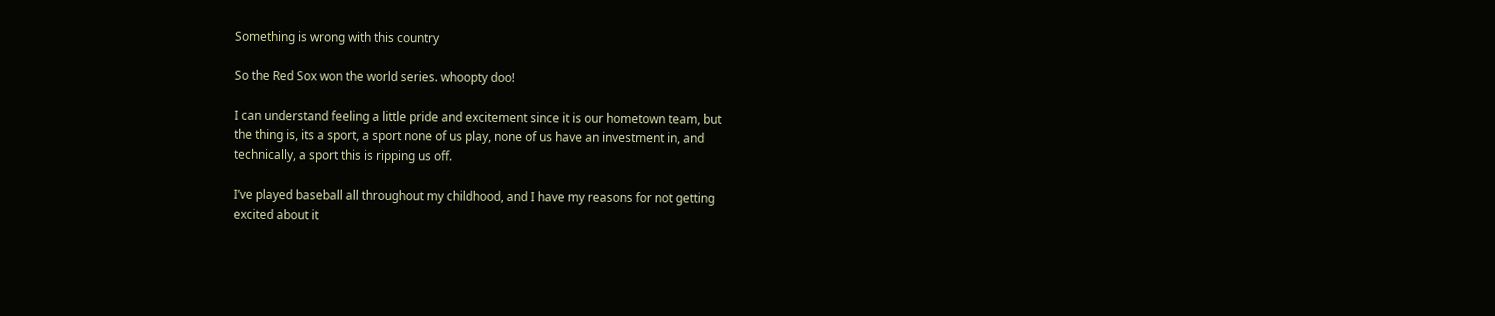Something is wrong with this country

So the Red Sox won the world series. whoopty doo!

I can understand feeling a little pride and excitement since it is our hometown team, but
the thing is, its a sport, a sport none of us play, none of us have an investment in, and
technically, a sport this is ripping us off.

I’ve played baseball all throughout my childhood, and I have my reasons for not getting
excited about it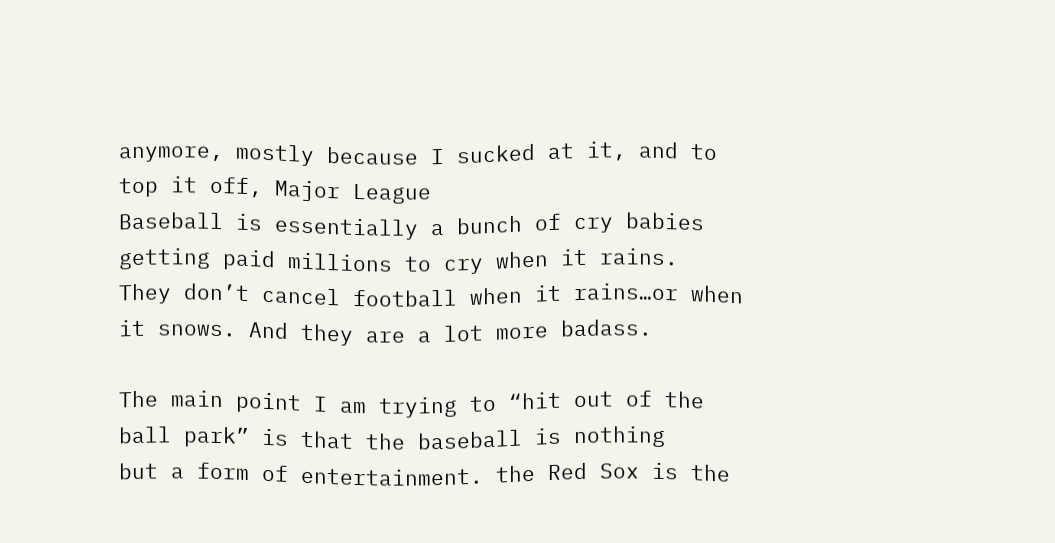anymore, mostly because I sucked at it, and to top it off, Major League
Baseball is essentially a bunch of cry babies getting paid millions to cry when it rains.
They don’t cancel football when it rains…or when it snows. And they are a lot more badass.

The main point I am trying to “hit out of the ball park” is that the baseball is nothing
but a form of entertainment. the Red Sox is the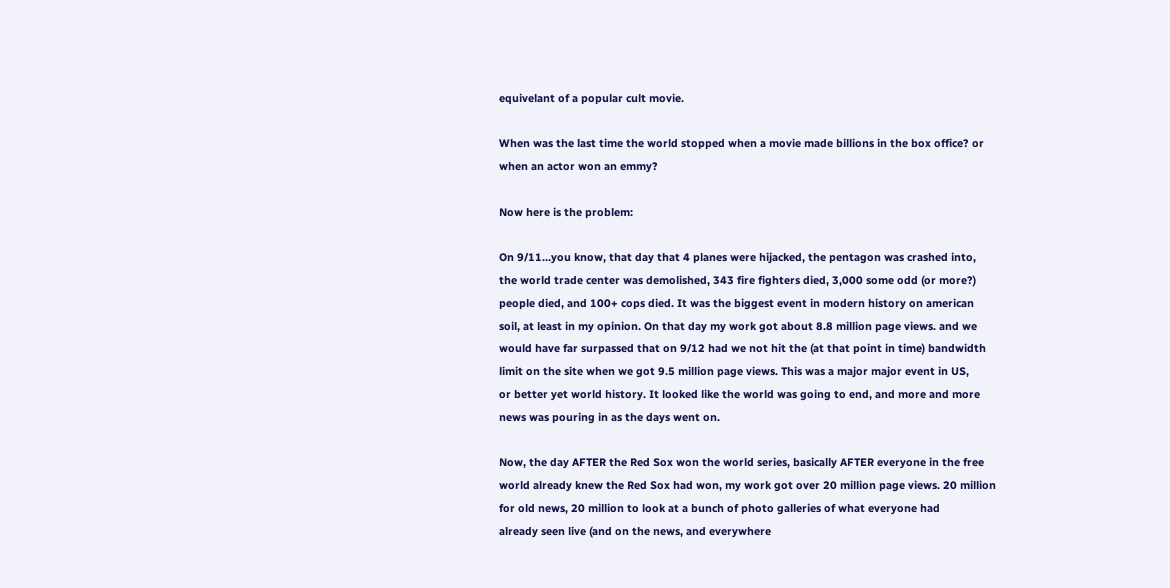equivelant of a popular cult movie.

When was the last time the world stopped when a movie made billions in the box office? or
when an actor won an emmy?

Now here is the problem:

On 9/11…you know, that day that 4 planes were hijacked, the pentagon was crashed into,
the world trade center was demolished, 343 fire fighters died, 3,000 some odd (or more?)
people died, and 100+ cops died. It was the biggest event in modern history on american
soil, at least in my opinion. On that day my work got about 8.8 million page views. and we
would have far surpassed that on 9/12 had we not hit the (at that point in time) bandwidth
limit on the site when we got 9.5 million page views. This was a major major event in US,
or better yet world history. It looked like the world was going to end, and more and more
news was pouring in as the days went on.

Now, the day AFTER the Red Sox won the world series, basically AFTER everyone in the free
world already knew the Red Sox had won, my work got over 20 million page views. 20 million
for old news, 20 million to look at a bunch of photo galleries of what everyone had
already seen live (and on the news, and everywhere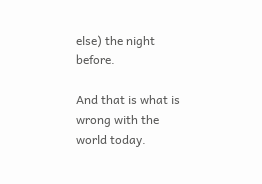else) the night before.

And that is what is wrong with the world today.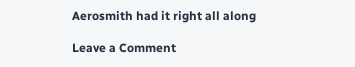Aerosmith had it right all along

Leave a Comment